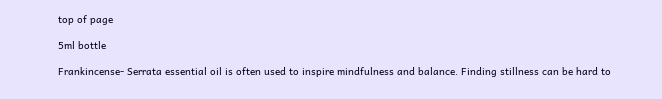top of page

5ml bottle

Frankincense- Serrata essential oil is often used to inspire mindfulness and balance. Finding stillness can be hard to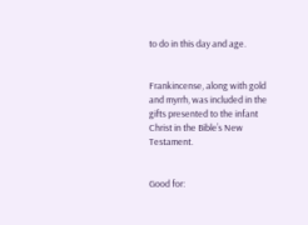to do in this day and age.


Frankincense, along with gold and myrrh, was included in the gifts presented to the infant Christ in the Bible’s New Testament.


Good for: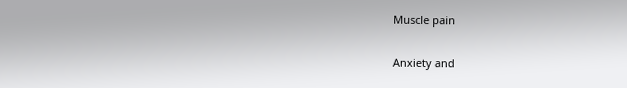Muscle pain

Anxiety and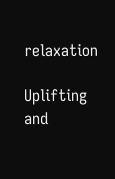relaxation

Uplifting and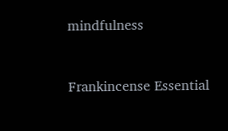mindfulness



Frankincense Essential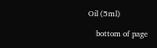Oil (5ml)

    bottom of page